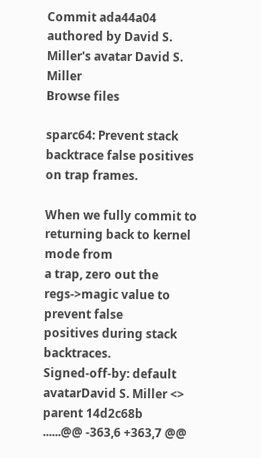Commit ada44a04 authored by David S. Miller's avatar David S. Miller
Browse files

sparc64: Prevent stack backtrace false positives on trap frames.

When we fully commit to returning back to kernel mode from
a trap, zero out the regs->magic value to prevent false
positives during stack backtraces.
Signed-off-by: default avatarDavid S. Miller <>
parent 14d2c68b
......@@ -363,6 +363,7 @@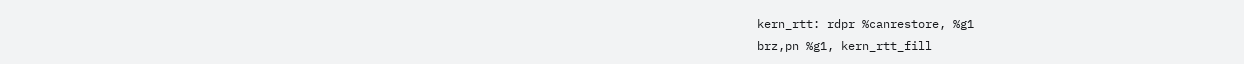kern_rtt: rdpr %canrestore, %g1
brz,pn %g1, kern_rtt_fill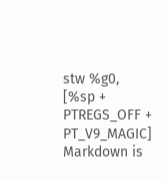stw %g0, [%sp + PTREGS_OFF + PT_V9_MAGIC]
Markdown is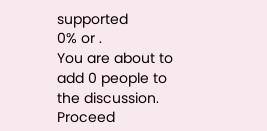supported
0% or .
You are about to add 0 people to the discussion. Proceed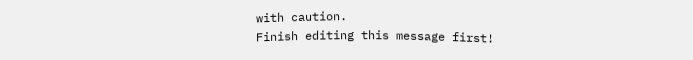with caution.
Finish editing this message first!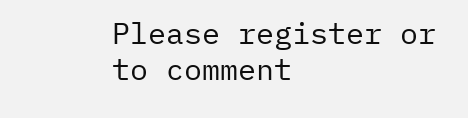Please register or to comment